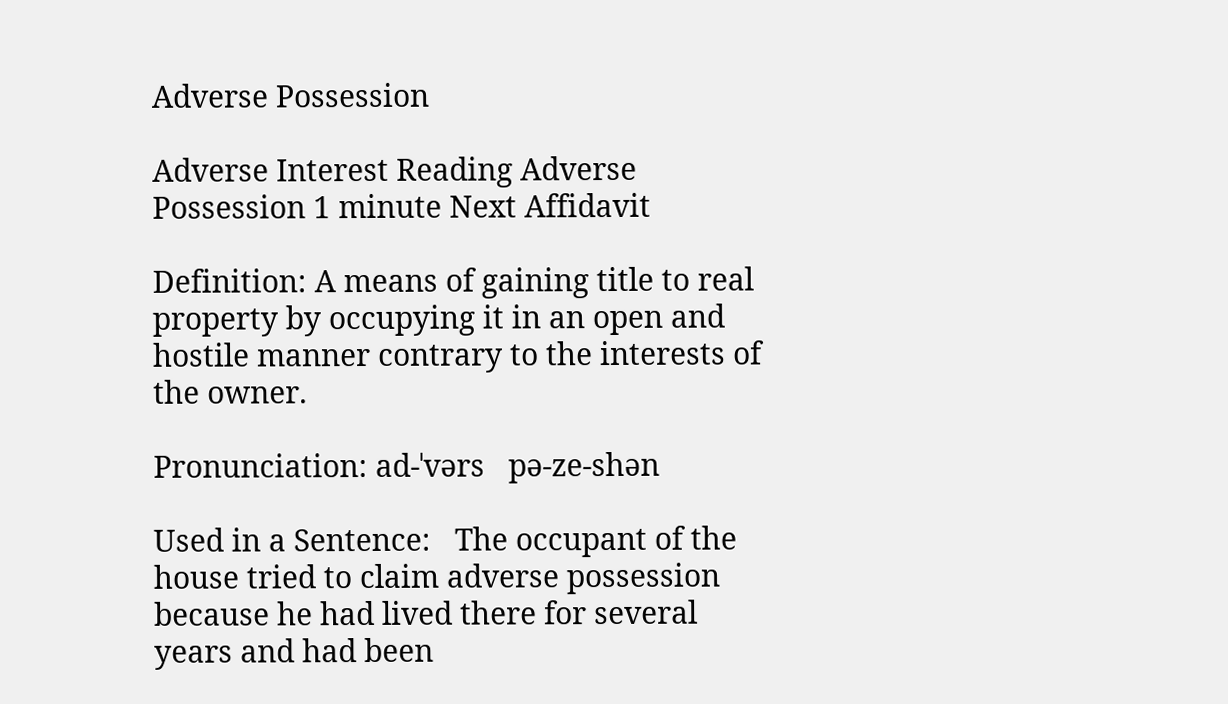Adverse Possession

Adverse Interest Reading Adverse Possession 1 minute Next Affidavit

Definition: A means of gaining title to real property by occupying it in an open and hostile manner contrary to the interests of the owner.

Pronunciation: ad-ˈvərs   pə-ze-shən

Used in a Sentence:   The occupant of the house tried to claim adverse possession because he had lived there for several years and had been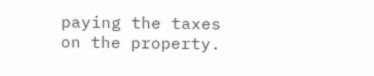paying the taxes on the property.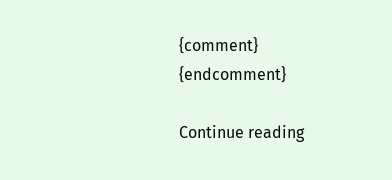{comment} {endcomment}

Continue reading